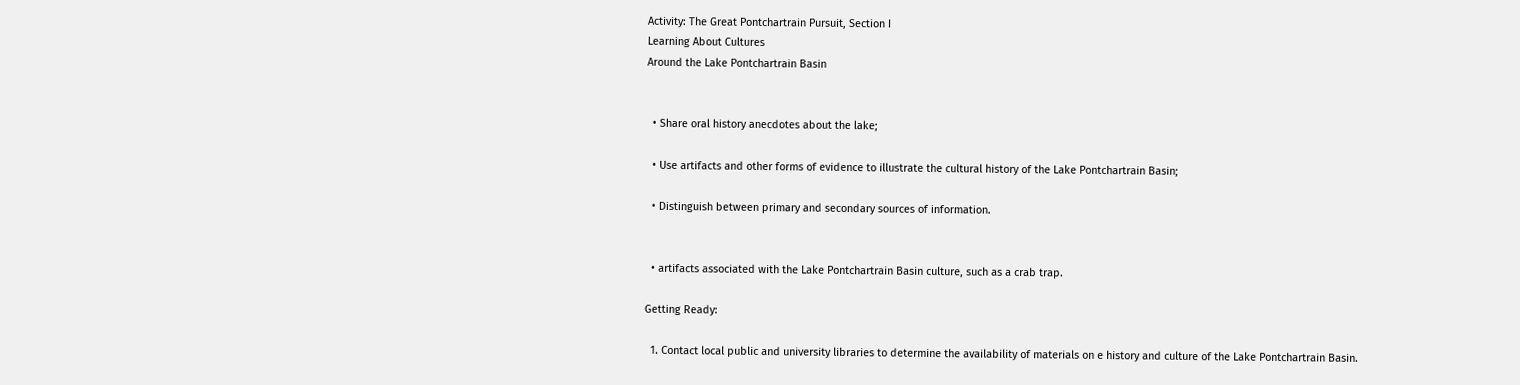Activity: The Great Pontchartrain Pursuit, Section I
Learning About Cultures
Around the Lake Pontchartrain Basin


  • Share oral history anecdotes about the lake;

  • Use artifacts and other forms of evidence to illustrate the cultural history of the Lake Pontchartrain Basin;

  • Distinguish between primary and secondary sources of information.


  • artifacts associated with the Lake Pontchartrain Basin culture, such as a crab trap.

Getting Ready:

  1. Contact local public and university libraries to determine the availability of materials on e history and culture of the Lake Pontchartrain Basin.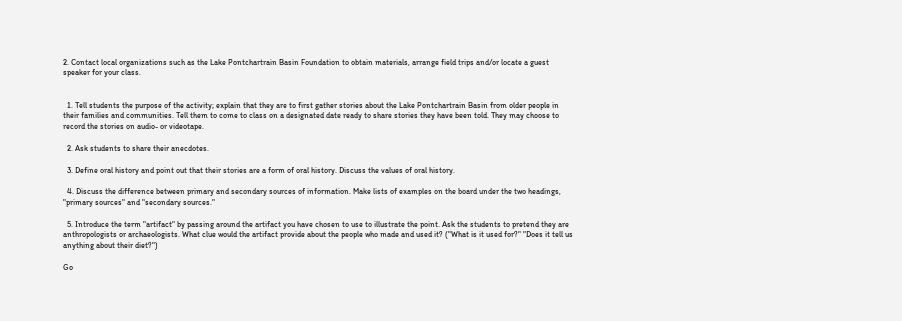2. Contact local organizations such as the Lake Pontchartrain Basin Foundation to obtain materials, arrange field trips and/or locate a guest speaker for your class.


  1. Tell students the purpose of the activity; explain that they are to first gather stories about the Lake Pontchartrain Basin from older people in their families and communities. Tell them to come to class on a designated date ready to share stories they have been told. They may choose to record the stories on audio- or videotape.

  2. Ask students to share their anecdotes.

  3. Define oral history and point out that their stories are a form of oral history. Discuss the values of oral history.

  4. Discuss the difference between primary and secondary sources of information. Make lists of examples on the board under the two headings, "primary sources" and "secondary sources."

  5. Introduce the term "artifact" by passing around the artifact you have chosen to use to illustrate the point. Ask the students to pretend they are anthropologists or archaeologists. What clue would the artifact provide about the people who made and used it? ("What is it used for?" "Does it tell us anything about their diet?")

Go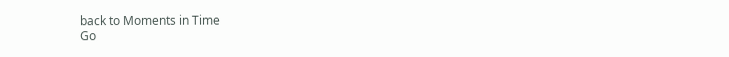back to Moments in Time
Go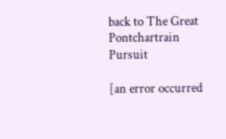back to The Great Pontchartrain Pursuit

[an error occurred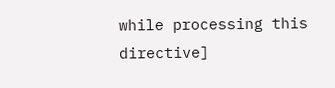while processing this directive]